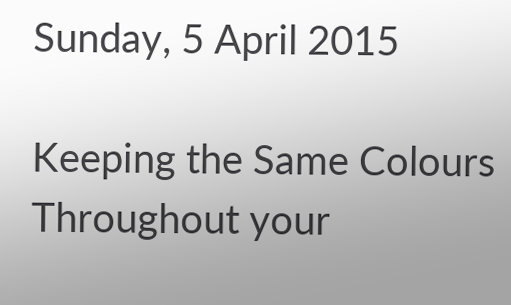Sunday, 5 April 2015

Keeping the Same Colours Throughout your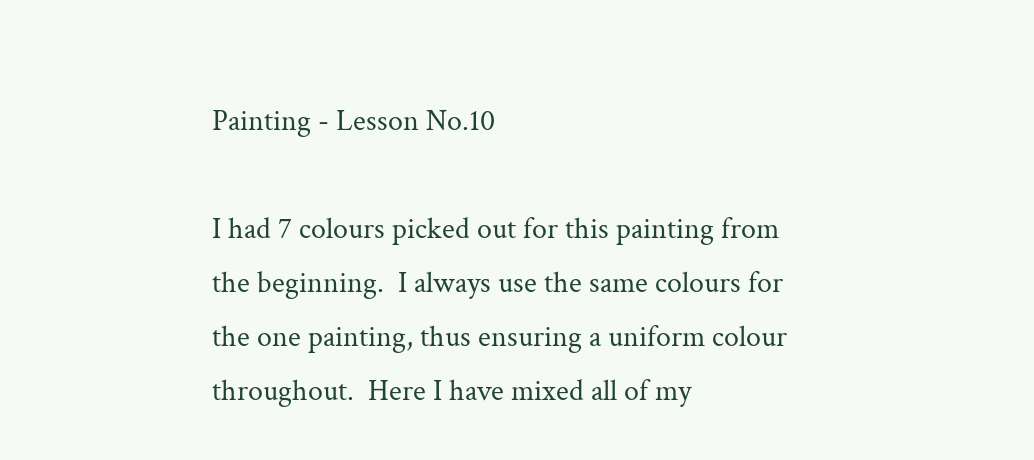Painting - Lesson No.10

I had 7 colours picked out for this painting from the beginning.  I always use the same colours for the one painting, thus ensuring a uniform colour throughout.  Here I have mixed all of my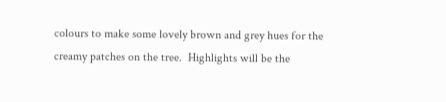colours to make some lovely brown and grey hues for the creamy patches on the tree.  Highlights will be the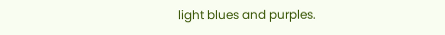light blues and purples.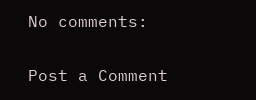No comments:

Post a Comment